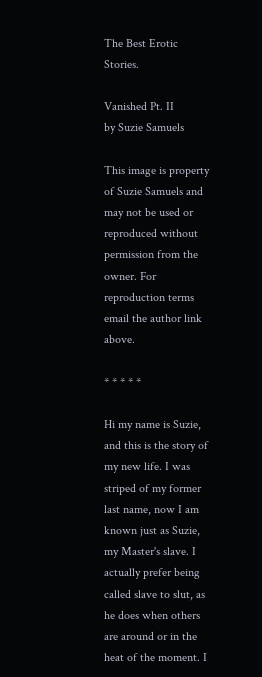The Best Erotic Stories.

Vanished Pt. II
by Suzie Samuels

This image is property of Suzie Samuels and may not be used or reproduced without permission from the owner. For reproduction terms email the author link above.

* * * * *

Hi my name is Suzie, and this is the story of my new life. I was striped of my former last name, now I am known just as Suzie, my Master's slave. I actually prefer being called slave to slut, as he does when others are around or in the heat of the moment. I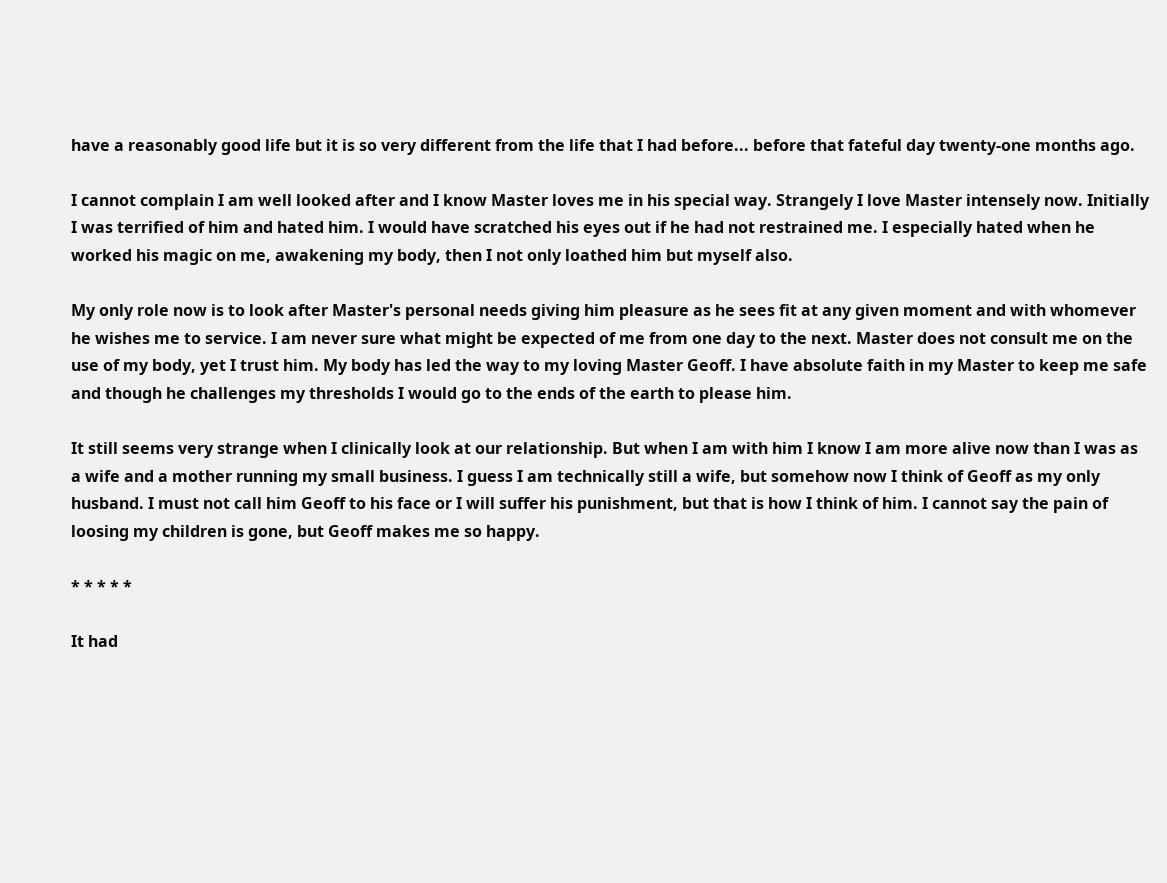have a reasonably good life but it is so very different from the life that I had before... before that fateful day twenty-one months ago.

I cannot complain I am well looked after and I know Master loves me in his special way. Strangely I love Master intensely now. Initially I was terrified of him and hated him. I would have scratched his eyes out if he had not restrained me. I especially hated when he worked his magic on me, awakening my body, then I not only loathed him but myself also.

My only role now is to look after Master's personal needs giving him pleasure as he sees fit at any given moment and with whomever he wishes me to service. I am never sure what might be expected of me from one day to the next. Master does not consult me on the use of my body, yet I trust him. My body has led the way to my loving Master Geoff. I have absolute faith in my Master to keep me safe and though he challenges my thresholds I would go to the ends of the earth to please him.

It still seems very strange when I clinically look at our relationship. But when I am with him I know I am more alive now than I was as a wife and a mother running my small business. I guess I am technically still a wife, but somehow now I think of Geoff as my only husband. I must not call him Geoff to his face or I will suffer his punishment, but that is how I think of him. I cannot say the pain of loosing my children is gone, but Geoff makes me so happy.

* * * * *

It had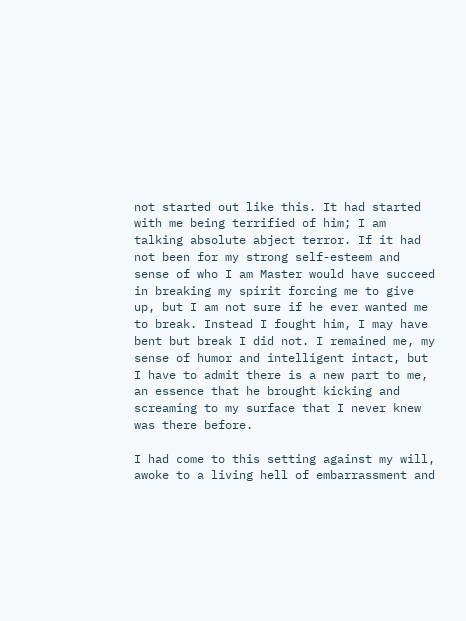not started out like this. It had started with me being terrified of him; I am talking absolute abject terror. If it had not been for my strong self-esteem and sense of who I am Master would have succeed in breaking my spirit forcing me to give up, but I am not sure if he ever wanted me to break. Instead I fought him, I may have bent but break I did not. I remained me, my sense of humor and intelligent intact, but I have to admit there is a new part to me, an essence that he brought kicking and screaming to my surface that I never knew was there before.

I had come to this setting against my will, awoke to a living hell of embarrassment and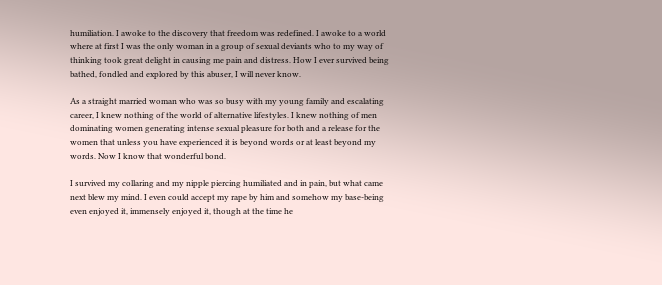humiliation. I awoke to the discovery that freedom was redefined. I awoke to a world where at first I was the only woman in a group of sexual deviants who to my way of thinking took great delight in causing me pain and distress. How I ever survived being bathed, fondled and explored by this abuser, I will never know.

As a straight married woman who was so busy with my young family and escalating career, I knew nothing of the world of alternative lifestyles. I knew nothing of men dominating women generating intense sexual pleasure for both and a release for the women that unless you have experienced it is beyond words or at least beyond my words. Now I know that wonderful bond.

I survived my collaring and my nipple piercing humiliated and in pain, but what came next blew my mind. I even could accept my rape by him and somehow my base-being even enjoyed it, immensely enjoyed it, though at the time he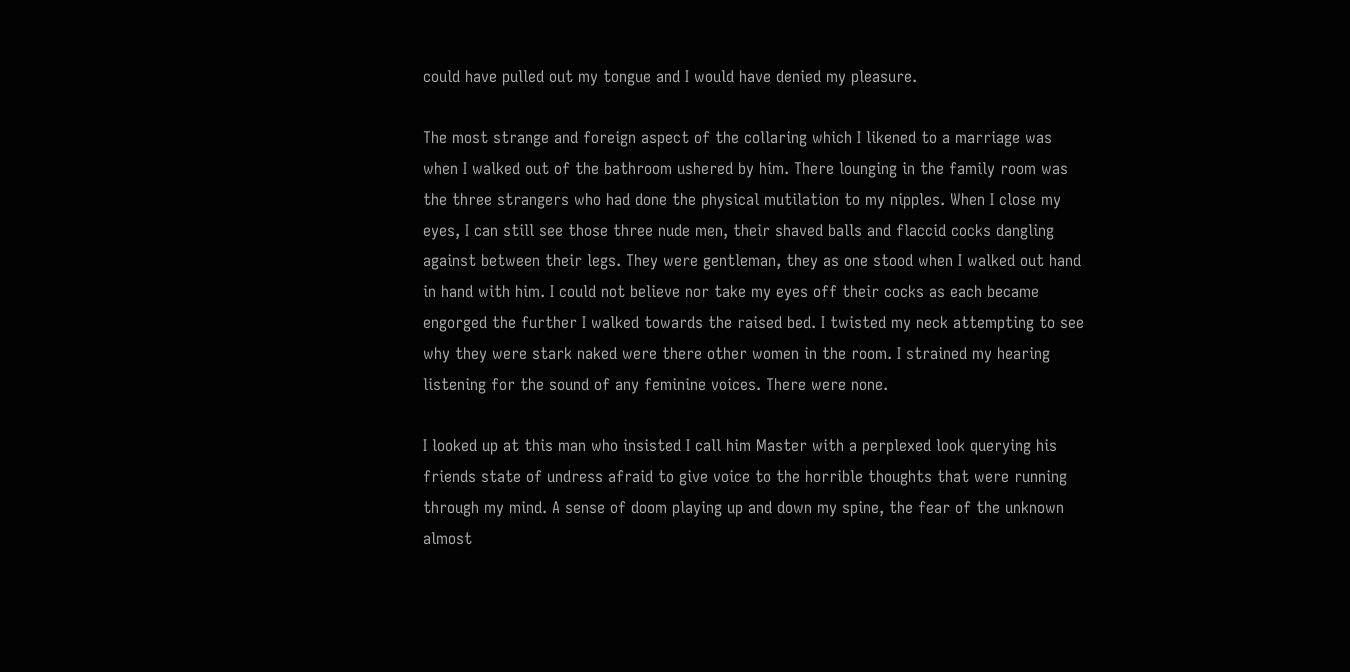could have pulled out my tongue and I would have denied my pleasure.

The most strange and foreign aspect of the collaring which I likened to a marriage was when I walked out of the bathroom ushered by him. There lounging in the family room was the three strangers who had done the physical mutilation to my nipples. When I close my eyes, I can still see those three nude men, their shaved balls and flaccid cocks dangling against between their legs. They were gentleman, they as one stood when I walked out hand in hand with him. I could not believe nor take my eyes off their cocks as each became engorged the further I walked towards the raised bed. I twisted my neck attempting to see why they were stark naked were there other women in the room. I strained my hearing listening for the sound of any feminine voices. There were none.

I looked up at this man who insisted I call him Master with a perplexed look querying his friends state of undress afraid to give voice to the horrible thoughts that were running through my mind. A sense of doom playing up and down my spine, the fear of the unknown almost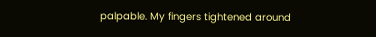palpable. My fingers tightened around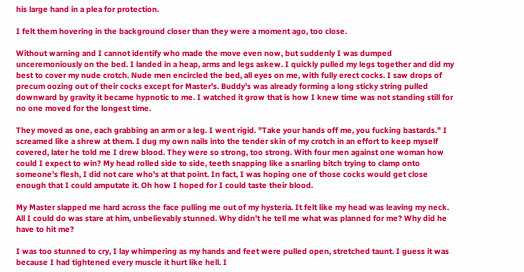his large hand in a plea for protection.

I felt them hovering in the background closer than they were a moment ago, too close.

Without warning and I cannot identify who made the move even now, but suddenly I was dumped unceremoniously on the bed. I landed in a heap, arms and legs askew. I quickly pulled my legs together and did my best to cover my nude crotch. Nude men encircled the bed, all eyes on me, with fully erect cocks. I saw drops of precum oozing out of their cocks except for Master's. Buddy's was already forming a long sticky string pulled downward by gravity it became hypnotic to me. I watched it grow that is how I knew time was not standing still for no one moved for the longest time.

They moved as one, each grabbing an arm or a leg. I went rigid. "Take your hands off me, you fucking bastards." I screamed like a shrew at them. I dug my own nails into the tender skin of my crotch in an effort to keep myself covered, later he told me I drew blood. They were so strong, too strong. With four men against one woman how could I expect to win? My head rolled side to side, teeth snapping like a snarling bitch trying to clamp onto someone's flesh, I did not care who's at that point. In fact, I was hoping one of those cocks would get close enough that I could amputate it. Oh how I hoped for I could taste their blood.

My Master slapped me hard across the face pulling me out of my hysteria. It felt like my head was leaving my neck. All I could do was stare at him, unbelievably stunned. Why didn't he tell me what was planned for me? Why did he have to hit me?

I was too stunned to cry, I lay whimpering as my hands and feet were pulled open, stretched taunt. I guess it was because I had tightened every muscle it hurt like hell. I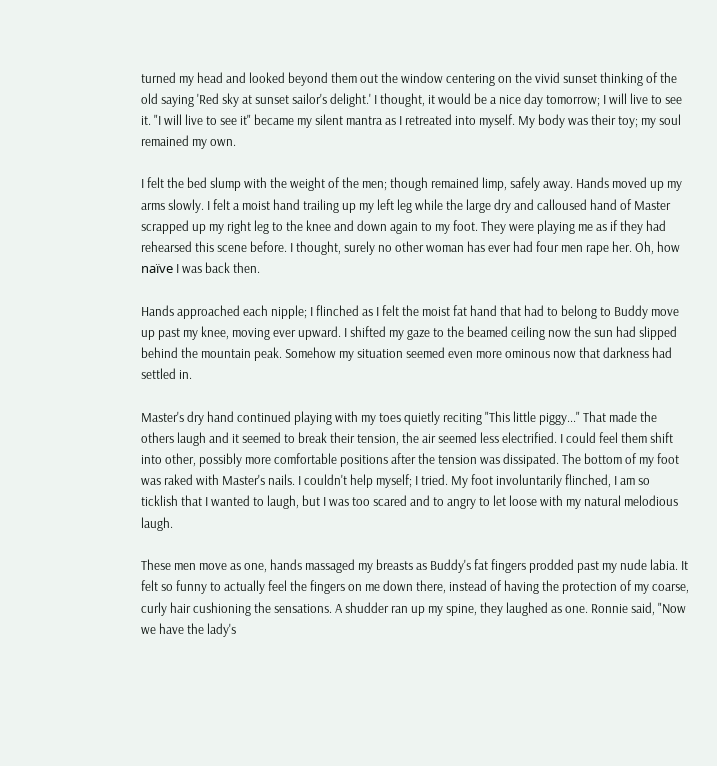turned my head and looked beyond them out the window centering on the vivid sunset thinking of the old saying 'Red sky at sunset sailor's delight.' I thought, it would be a nice day tomorrow; I will live to see it. "I will live to see it" became my silent mantra as I retreated into myself. My body was their toy; my soul remained my own.

I felt the bed slump with the weight of the men; though remained limp, safely away. Hands moved up my arms slowly. I felt a moist hand trailing up my left leg while the large dry and calloused hand of Master scrapped up my right leg to the knee and down again to my foot. They were playing me as if they had rehearsed this scene before. I thought, surely no other woman has ever had four men rape her. Oh, how naïve I was back then.

Hands approached each nipple; I flinched as I felt the moist fat hand that had to belong to Buddy move up past my knee, moving ever upward. I shifted my gaze to the beamed ceiling now the sun had slipped behind the mountain peak. Somehow my situation seemed even more ominous now that darkness had settled in.

Master's dry hand continued playing with my toes quietly reciting "This little piggy..." That made the others laugh and it seemed to break their tension, the air seemed less electrified. I could feel them shift into other, possibly more comfortable positions after the tension was dissipated. The bottom of my foot was raked with Master's nails. I couldn't help myself; I tried. My foot involuntarily flinched, I am so ticklish that I wanted to laugh, but I was too scared and to angry to let loose with my natural melodious laugh.

These men move as one, hands massaged my breasts as Buddy's fat fingers prodded past my nude labia. It felt so funny to actually feel the fingers on me down there, instead of having the protection of my coarse, curly hair cushioning the sensations. A shudder ran up my spine, they laughed as one. Ronnie said, "Now we have the lady's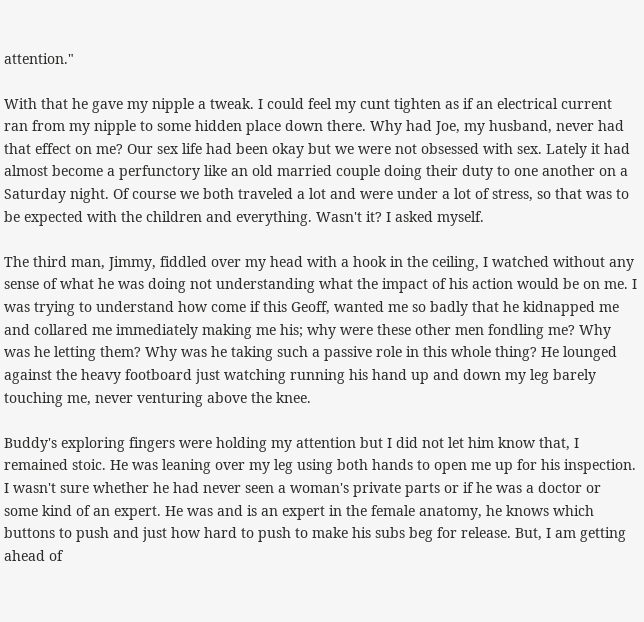attention."

With that he gave my nipple a tweak. I could feel my cunt tighten as if an electrical current ran from my nipple to some hidden place down there. Why had Joe, my husband, never had that effect on me? Our sex life had been okay but we were not obsessed with sex. Lately it had almost become a perfunctory like an old married couple doing their duty to one another on a Saturday night. Of course we both traveled a lot and were under a lot of stress, so that was to be expected with the children and everything. Wasn't it? I asked myself.

The third man, Jimmy, fiddled over my head with a hook in the ceiling, I watched without any sense of what he was doing not understanding what the impact of his action would be on me. I was trying to understand how come if this Geoff, wanted me so badly that he kidnapped me and collared me immediately making me his; why were these other men fondling me? Why was he letting them? Why was he taking such a passive role in this whole thing? He lounged against the heavy footboard just watching running his hand up and down my leg barely touching me, never venturing above the knee.

Buddy's exploring fingers were holding my attention but I did not let him know that, I remained stoic. He was leaning over my leg using both hands to open me up for his inspection. I wasn't sure whether he had never seen a woman's private parts or if he was a doctor or some kind of an expert. He was and is an expert in the female anatomy, he knows which buttons to push and just how hard to push to make his subs beg for release. But, I am getting ahead of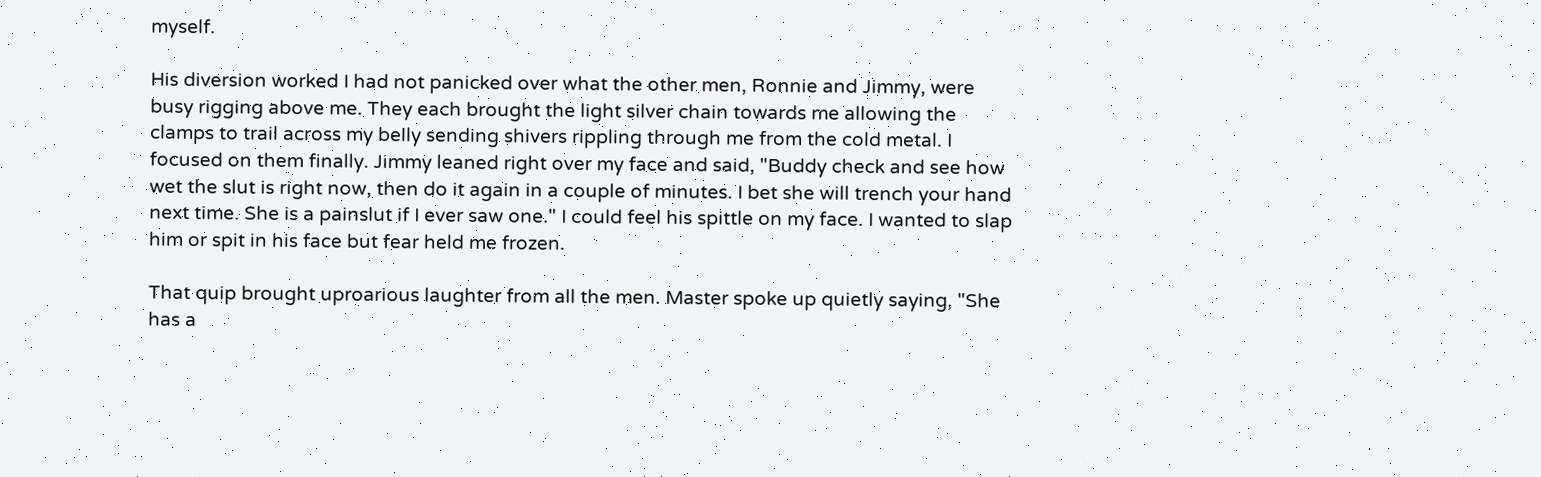myself.

His diversion worked I had not panicked over what the other men, Ronnie and Jimmy, were busy rigging above me. They each brought the light silver chain towards me allowing the clamps to trail across my belly sending shivers rippling through me from the cold metal. I focused on them finally. Jimmy leaned right over my face and said, "Buddy check and see how wet the slut is right now, then do it again in a couple of minutes. I bet she will trench your hand next time. She is a painslut if I ever saw one." I could feel his spittle on my face. I wanted to slap him or spit in his face but fear held me frozen.

That quip brought uproarious laughter from all the men. Master spoke up quietly saying, "She has a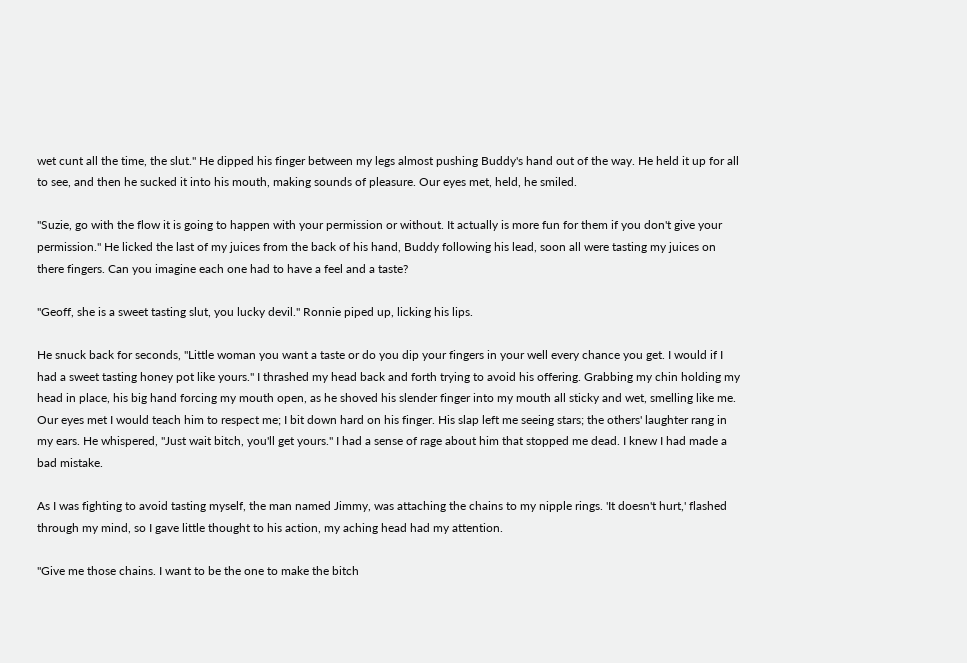wet cunt all the time, the slut." He dipped his finger between my legs almost pushing Buddy's hand out of the way. He held it up for all to see, and then he sucked it into his mouth, making sounds of pleasure. Our eyes met, held, he smiled.

"Suzie, go with the flow it is going to happen with your permission or without. It actually is more fun for them if you don't give your permission." He licked the last of my juices from the back of his hand, Buddy following his lead, soon all were tasting my juices on there fingers. Can you imagine each one had to have a feel and a taste?

"Geoff, she is a sweet tasting slut, you lucky devil." Ronnie piped up, licking his lips.

He snuck back for seconds, "Little woman you want a taste or do you dip your fingers in your well every chance you get. I would if I had a sweet tasting honey pot like yours." I thrashed my head back and forth trying to avoid his offering. Grabbing my chin holding my head in place, his big hand forcing my mouth open, as he shoved his slender finger into my mouth all sticky and wet, smelling like me. Our eyes met I would teach him to respect me; I bit down hard on his finger. His slap left me seeing stars; the others' laughter rang in my ears. He whispered, "Just wait bitch, you'll get yours." I had a sense of rage about him that stopped me dead. I knew I had made a bad mistake.

As I was fighting to avoid tasting myself, the man named Jimmy, was attaching the chains to my nipple rings. 'It doesn't hurt,' flashed through my mind, so I gave little thought to his action, my aching head had my attention.

"Give me those chains. I want to be the one to make the bitch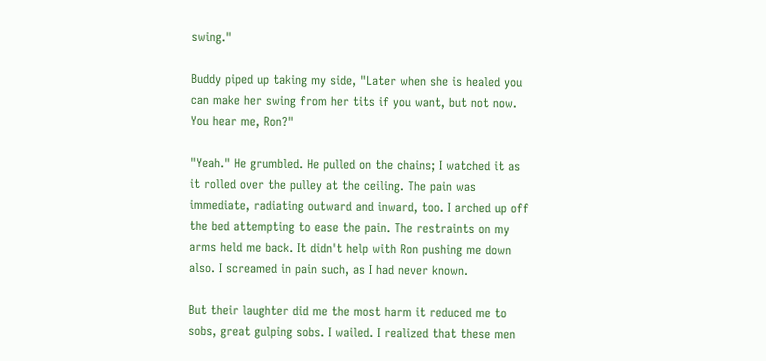swing."

Buddy piped up taking my side, "Later when she is healed you can make her swing from her tits if you want, but not now. You hear me, Ron?"

"Yeah." He grumbled. He pulled on the chains; I watched it as it rolled over the pulley at the ceiling. The pain was immediate, radiating outward and inward, too. I arched up off the bed attempting to ease the pain. The restraints on my arms held me back. It didn't help with Ron pushing me down also. I screamed in pain such, as I had never known.

But their laughter did me the most harm it reduced me to sobs, great gulping sobs. I wailed. I realized that these men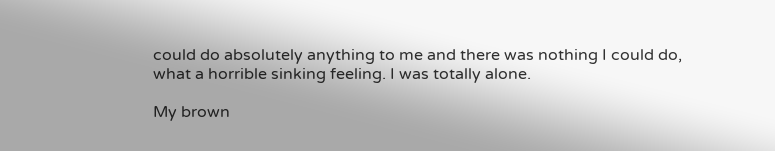could do absolutely anything to me and there was nothing I could do, what a horrible sinking feeling. I was totally alone.

My brown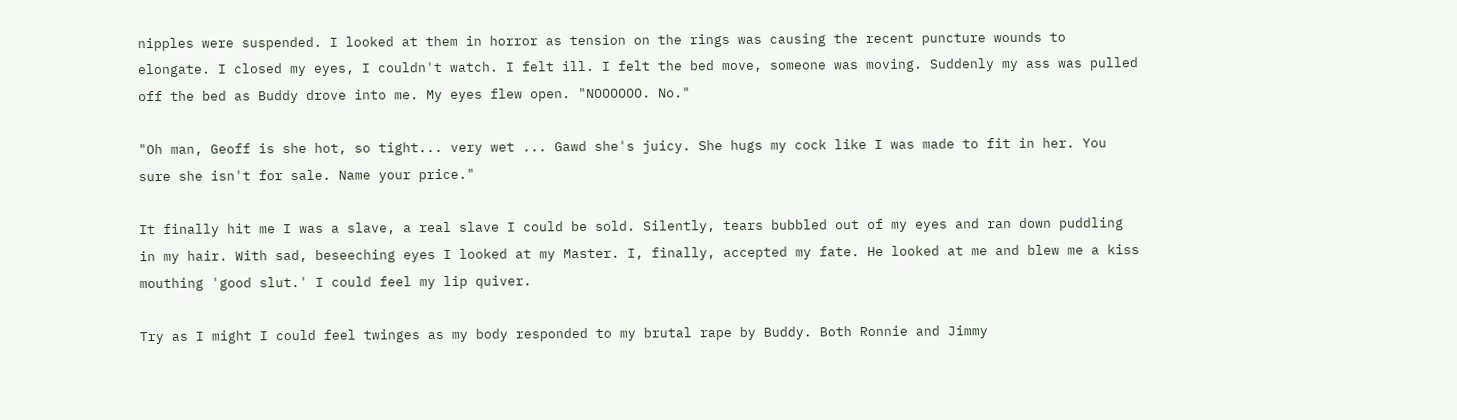nipples were suspended. I looked at them in horror as tension on the rings was causing the recent puncture wounds to elongate. I closed my eyes, I couldn't watch. I felt ill. I felt the bed move, someone was moving. Suddenly my ass was pulled off the bed as Buddy drove into me. My eyes flew open. "NOOOOOO. No."

"Oh man, Geoff is she hot, so tight... very wet ... Gawd she's juicy. She hugs my cock like I was made to fit in her. You sure she isn't for sale. Name your price."

It finally hit me I was a slave, a real slave I could be sold. Silently, tears bubbled out of my eyes and ran down puddling in my hair. With sad, beseeching eyes I looked at my Master. I, finally, accepted my fate. He looked at me and blew me a kiss mouthing 'good slut.' I could feel my lip quiver.

Try as I might I could feel twinges as my body responded to my brutal rape by Buddy. Both Ronnie and Jimmy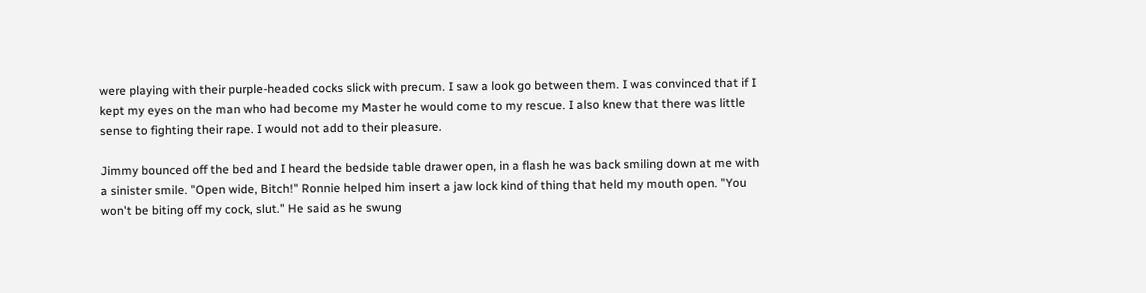were playing with their purple-headed cocks slick with precum. I saw a look go between them. I was convinced that if I kept my eyes on the man who had become my Master he would come to my rescue. I also knew that there was little sense to fighting their rape. I would not add to their pleasure.

Jimmy bounced off the bed and I heard the bedside table drawer open, in a flash he was back smiling down at me with a sinister smile. "Open wide, Bitch!" Ronnie helped him insert a jaw lock kind of thing that held my mouth open. "You won't be biting off my cock, slut." He said as he swung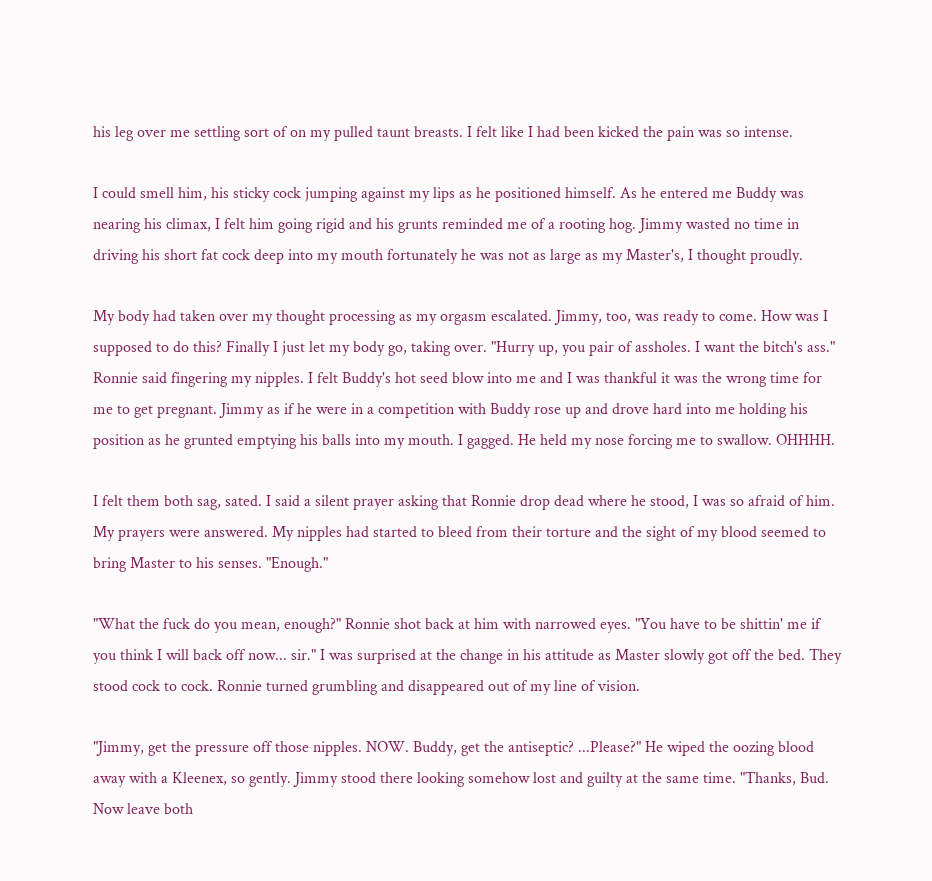his leg over me settling sort of on my pulled taunt breasts. I felt like I had been kicked the pain was so intense.

I could smell him, his sticky cock jumping against my lips as he positioned himself. As he entered me Buddy was nearing his climax, I felt him going rigid and his grunts reminded me of a rooting hog. Jimmy wasted no time in driving his short fat cock deep into my mouth fortunately he was not as large as my Master's, I thought proudly.

My body had taken over my thought processing as my orgasm escalated. Jimmy, too, was ready to come. How was I supposed to do this? Finally I just let my body go, taking over. "Hurry up, you pair of assholes. I want the bitch's ass." Ronnie said fingering my nipples. I felt Buddy's hot seed blow into me and I was thankful it was the wrong time for me to get pregnant. Jimmy as if he were in a competition with Buddy rose up and drove hard into me holding his position as he grunted emptying his balls into my mouth. I gagged. He held my nose forcing me to swallow. OHHHH.

I felt them both sag, sated. I said a silent prayer asking that Ronnie drop dead where he stood, I was so afraid of him. My prayers were answered. My nipples had started to bleed from their torture and the sight of my blood seemed to bring Master to his senses. "Enough."

"What the fuck do you mean, enough?" Ronnie shot back at him with narrowed eyes. "You have to be shittin' me if you think I will back off now... sir." I was surprised at the change in his attitude as Master slowly got off the bed. They stood cock to cock. Ronnie turned grumbling and disappeared out of my line of vision.

"Jimmy, get the pressure off those nipples. NOW. Buddy, get the antiseptic? ...Please?" He wiped the oozing blood away with a Kleenex, so gently. Jimmy stood there looking somehow lost and guilty at the same time. "Thanks, Bud. Now leave both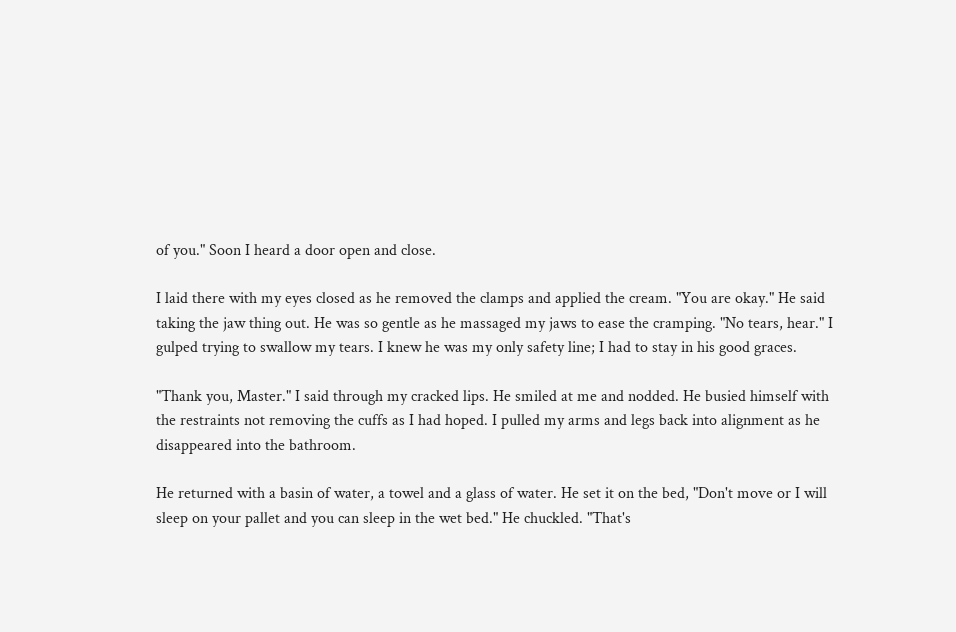of you." Soon I heard a door open and close.

I laid there with my eyes closed as he removed the clamps and applied the cream. "You are okay." He said taking the jaw thing out. He was so gentle as he massaged my jaws to ease the cramping. "No tears, hear." I gulped trying to swallow my tears. I knew he was my only safety line; I had to stay in his good graces.

"Thank you, Master." I said through my cracked lips. He smiled at me and nodded. He busied himself with the restraints not removing the cuffs as I had hoped. I pulled my arms and legs back into alignment as he disappeared into the bathroom.

He returned with a basin of water, a towel and a glass of water. He set it on the bed, "Don't move or I will sleep on your pallet and you can sleep in the wet bed." He chuckled. "That's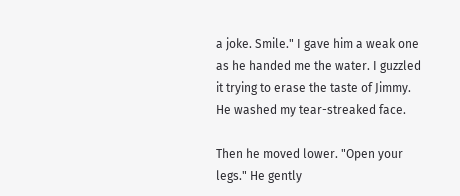a joke. Smile." I gave him a weak one as he handed me the water. I guzzled it trying to erase the taste of Jimmy. He washed my tear-streaked face.

Then he moved lower. "Open your legs." He gently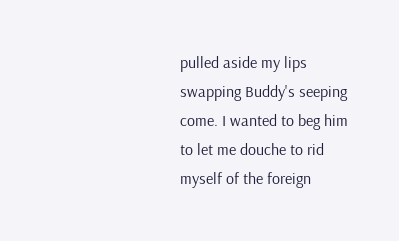pulled aside my lips swapping Buddy's seeping come. I wanted to beg him to let me douche to rid myself of the foreign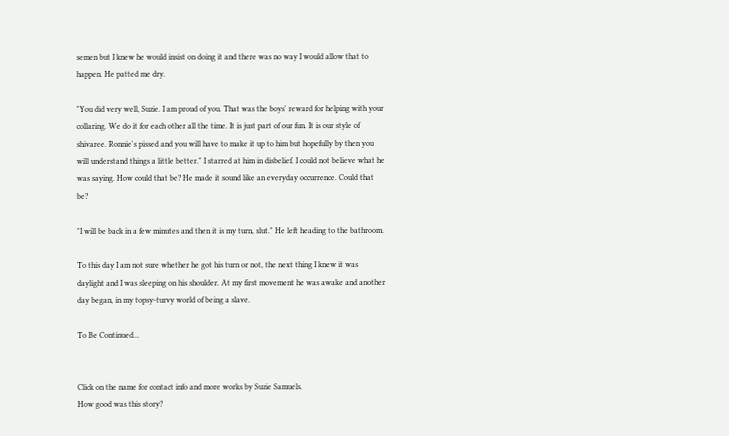semen but I knew he would insist on doing it and there was no way I would allow that to happen. He patted me dry.

"You did very well, Suzie. I am proud of you. That was the boys' reward for helping with your collaring. We do it for each other all the time. It is just part of our fun. It is our style of shivaree. Ronnie's pissed and you will have to make it up to him but hopefully by then you will understand things a little better." I starred at him in disbelief. I could not believe what he was saying. How could that be? He made it sound like an everyday occurrence. Could that be?

"I will be back in a few minutes and then it is my turn, slut." He left heading to the bathroom.

To this day I am not sure whether he got his turn or not, the next thing I knew it was daylight and I was sleeping on his shoulder. At my first movement he was awake and another day began, in my topsy-turvy world of being a slave.

To Be Continued...


Click on the name for contact info and more works by Suzie Samuels.
How good was this story?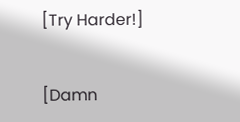[Try Harder!]


[Damn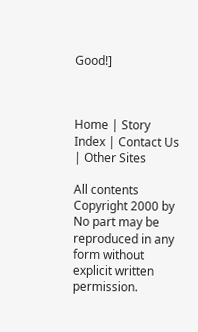Good!]



Home | Story Index | Contact Us | Other Sites

All contents Copyright 2000 by
No part may be reproduced in any form without explicit written permission.